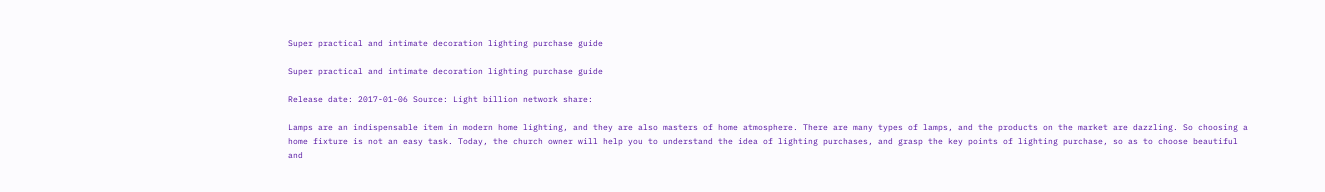Super practical and intimate decoration lighting purchase guide

Super practical and intimate decoration lighting purchase guide

Release date: 2017-01-06 Source: Light billion network share:

Lamps are an indispensable item in modern home lighting, and they are also masters of home atmosphere. There are many types of lamps, and the products on the market are dazzling. So choosing a home fixture is not an easy task. Today, the church owner will help you to understand the idea of lighting purchases, and grasp the key points of lighting purchase, so as to choose beautiful and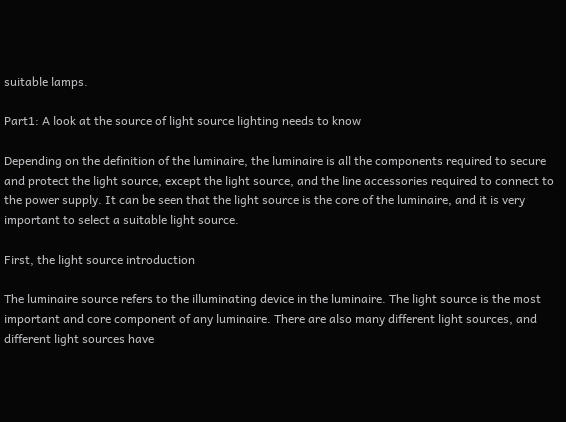suitable lamps.

Part1: A look at the source of light source lighting needs to know

Depending on the definition of the luminaire, the luminaire is all the components required to secure and protect the light source, except the light source, and the line accessories required to connect to the power supply. It can be seen that the light source is the core of the luminaire, and it is very important to select a suitable light source.

First, the light source introduction

The luminaire source refers to the illuminating device in the luminaire. The light source is the most important and core component of any luminaire. There are also many different light sources, and different light sources have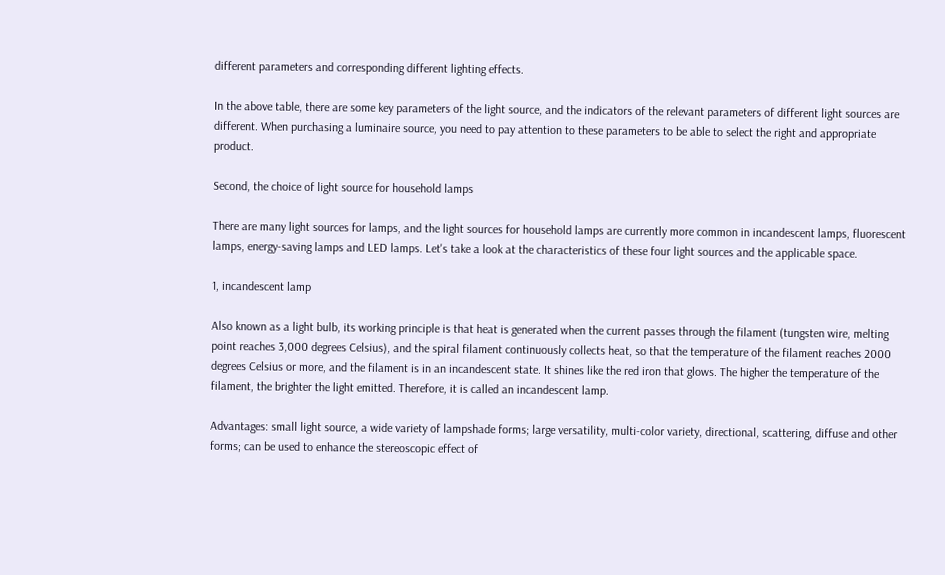different parameters and corresponding different lighting effects.

In the above table, there are some key parameters of the light source, and the indicators of the relevant parameters of different light sources are different. When purchasing a luminaire source, you need to pay attention to these parameters to be able to select the right and appropriate product.

Second, the choice of light source for household lamps

There are many light sources for lamps, and the light sources for household lamps are currently more common in incandescent lamps, fluorescent lamps, energy-saving lamps and LED lamps. Let's take a look at the characteristics of these four light sources and the applicable space.

1, incandescent lamp

Also known as a light bulb, its working principle is that heat is generated when the current passes through the filament (tungsten wire, melting point reaches 3,000 degrees Celsius), and the spiral filament continuously collects heat, so that the temperature of the filament reaches 2000 degrees Celsius or more, and the filament is in an incandescent state. It shines like the red iron that glows. The higher the temperature of the filament, the brighter the light emitted. Therefore, it is called an incandescent lamp.

Advantages: small light source, a wide variety of lampshade forms; large versatility, multi-color variety, directional, scattering, diffuse and other forms; can be used to enhance the stereoscopic effect of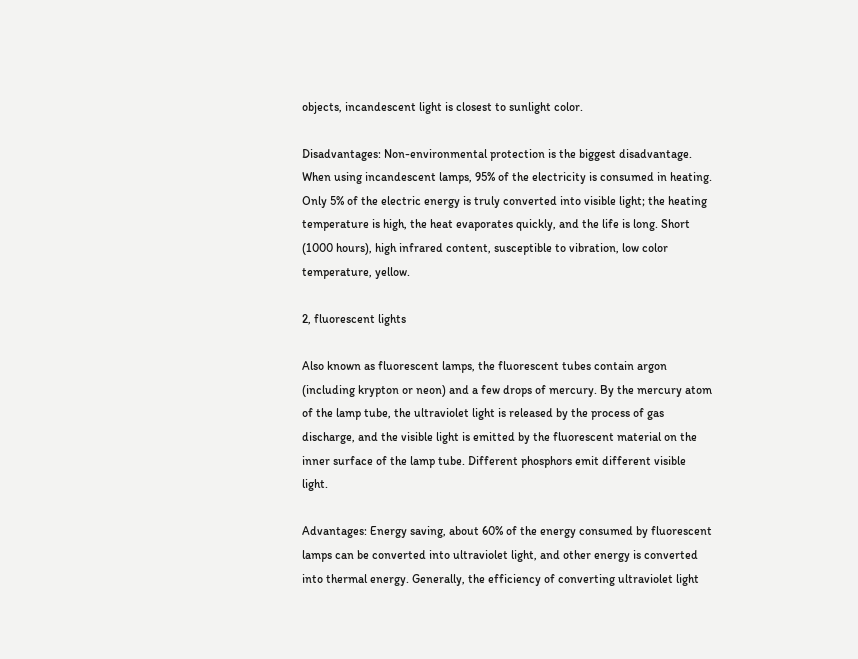objects, incandescent light is closest to sunlight color.

Disadvantages: Non-environmental protection is the biggest disadvantage. When using incandescent lamps, 95% of the electricity is consumed in heating. Only 5% of the electric energy is truly converted into visible light; the heating temperature is high, the heat evaporates quickly, and the life is long. Short (1000 hours), high infrared content, susceptible to vibration, low color temperature, yellow.

2, fluorescent lights

Also known as fluorescent lamps, the fluorescent tubes contain argon (including krypton or neon) and a few drops of mercury. By the mercury atom of the lamp tube, the ultraviolet light is released by the process of gas discharge, and the visible light is emitted by the fluorescent material on the inner surface of the lamp tube. Different phosphors emit different visible light.

Advantages: Energy saving, about 60% of the energy consumed by fluorescent lamps can be converted into ultraviolet light, and other energy is converted into thermal energy. Generally, the efficiency of converting ultraviolet light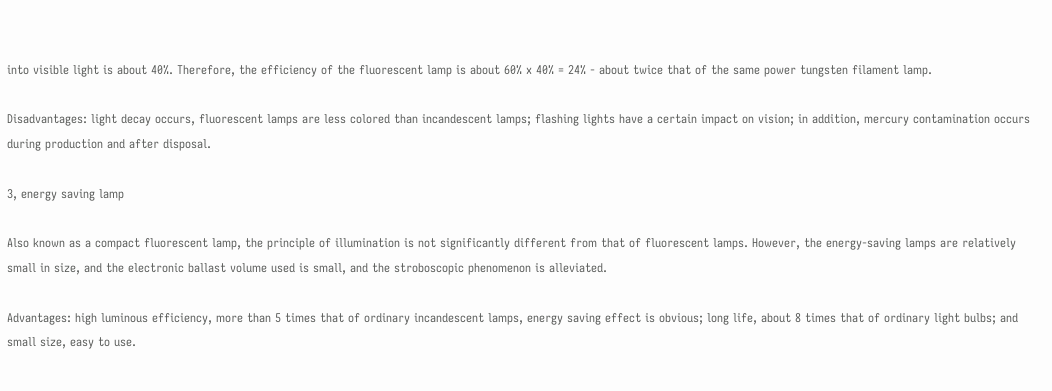into visible light is about 40%. Therefore, the efficiency of the fluorescent lamp is about 60% x 40% = 24% - about twice that of the same power tungsten filament lamp.

Disadvantages: light decay occurs, fluorescent lamps are less colored than incandescent lamps; flashing lights have a certain impact on vision; in addition, mercury contamination occurs during production and after disposal.

3, energy saving lamp

Also known as a compact fluorescent lamp, the principle of illumination is not significantly different from that of fluorescent lamps. However, the energy-saving lamps are relatively small in size, and the electronic ballast volume used is small, and the stroboscopic phenomenon is alleviated.

Advantages: high luminous efficiency, more than 5 times that of ordinary incandescent lamps, energy saving effect is obvious; long life, about 8 times that of ordinary light bulbs; and small size, easy to use.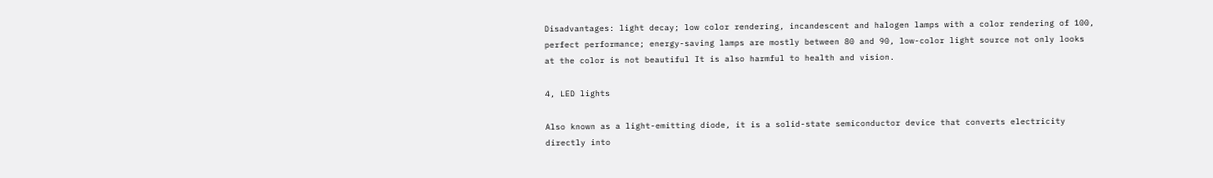Disadvantages: light decay; low color rendering, incandescent and halogen lamps with a color rendering of 100, perfect performance; energy-saving lamps are mostly between 80 and 90, low-color light source not only looks at the color is not beautiful It is also harmful to health and vision.

4, LED lights

Also known as a light-emitting diode, it is a solid-state semiconductor device that converts electricity directly into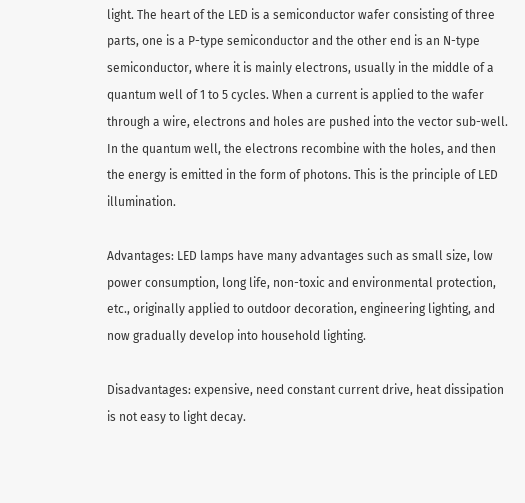light. The heart of the LED is a semiconductor wafer consisting of three parts, one is a P-type semiconductor and the other end is an N-type semiconductor, where it is mainly electrons, usually in the middle of a quantum well of 1 to 5 cycles. When a current is applied to the wafer through a wire, electrons and holes are pushed into the vector sub-well. In the quantum well, the electrons recombine with the holes, and then the energy is emitted in the form of photons. This is the principle of LED illumination.

Advantages: LED lamps have many advantages such as small size, low power consumption, long life, non-toxic and environmental protection, etc., originally applied to outdoor decoration, engineering lighting, and now gradually develop into household lighting.

Disadvantages: expensive, need constant current drive, heat dissipation is not easy to light decay.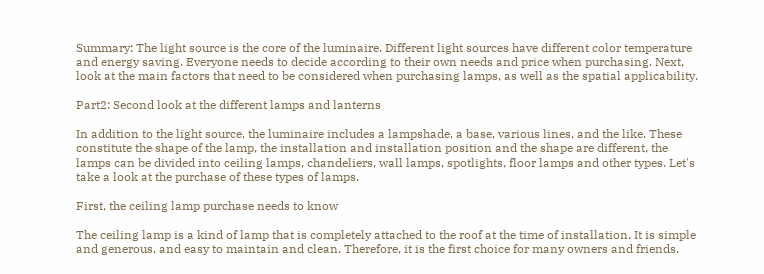Summary: The light source is the core of the luminaire. Different light sources have different color temperature and energy saving. Everyone needs to decide according to their own needs and price when purchasing. Next, look at the main factors that need to be considered when purchasing lamps, as well as the spatial applicability.

Part2: Second look at the different lamps and lanterns

In addition to the light source, the luminaire includes a lampshade, a base, various lines, and the like. These constitute the shape of the lamp, the installation and installation position and the shape are different, the lamps can be divided into ceiling lamps, chandeliers, wall lamps, spotlights, floor lamps and other types. Let's take a look at the purchase of these types of lamps.

First, the ceiling lamp purchase needs to know

The ceiling lamp is a kind of lamp that is completely attached to the roof at the time of installation. It is simple and generous, and easy to maintain and clean. Therefore, it is the first choice for many owners and friends.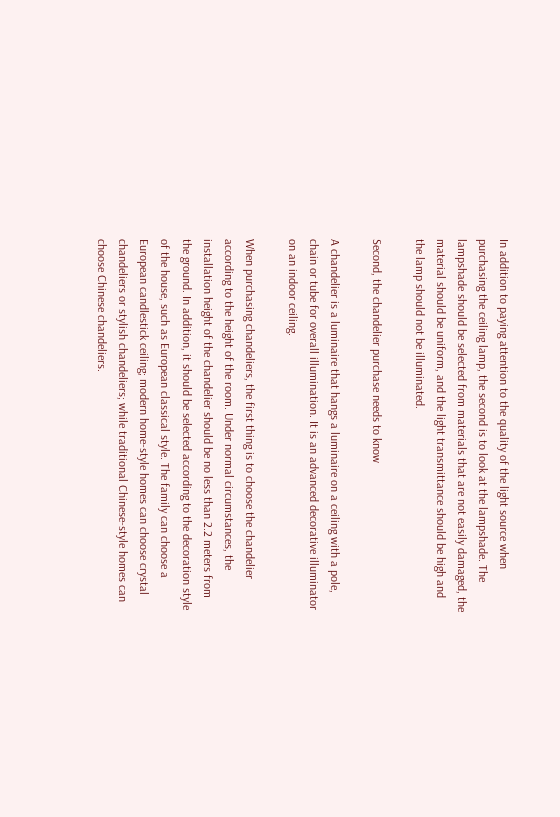In addition to paying attention to the quality of the light source when purchasing the ceiling lamp, the second is to look at the lampshade. The lampshade should be selected from materials that are not easily damaged, the material should be uniform, and the light transmittance should be high and the lamp should not be illuminated.

Second, the chandelier purchase needs to know

A chandelier is a luminaire that hangs a luminaire on a ceiling with a pole, chain or tube for overall illumination. It is an advanced decorative illuminator on an indoor ceiling.

When purchasing chandeliers, the first thing is to choose the chandelier according to the height of the room. Under normal circumstances, the installation height of the chandelier should be no less than 2.2 meters from the ground. In addition, it should be selected according to the decoration style of the house, such as European classical style. The family can choose a European candlestick ceiling; modern home-style homes can choose crystal chandeliers or stylish chandeliers; while traditional Chinese-style homes can choose Chinese chandeliers.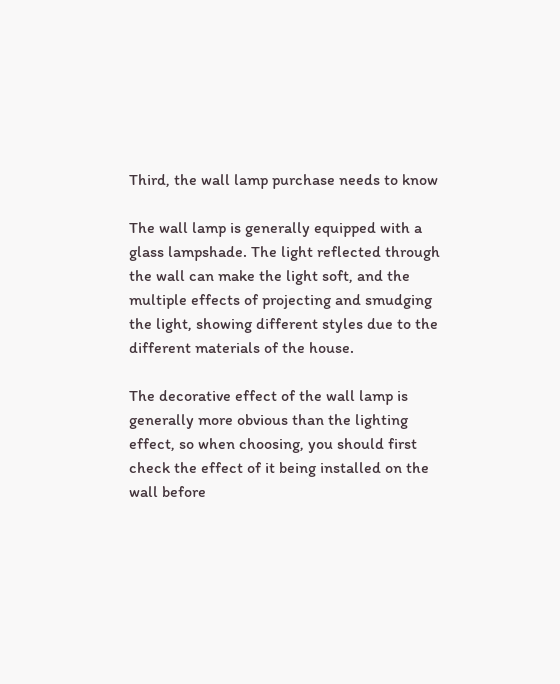Third, the wall lamp purchase needs to know

The wall lamp is generally equipped with a glass lampshade. The light reflected through the wall can make the light soft, and the multiple effects of projecting and smudging the light, showing different styles due to the different materials of the house.

The decorative effect of the wall lamp is generally more obvious than the lighting effect, so when choosing, you should first check the effect of it being installed on the wall before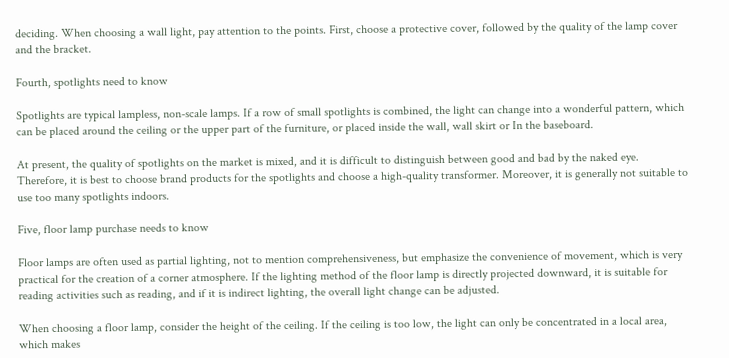deciding. When choosing a wall light, pay attention to the points. First, choose a protective cover, followed by the quality of the lamp cover and the bracket.

Fourth, spotlights need to know

Spotlights are typical lampless, non-scale lamps. If a row of small spotlights is combined, the light can change into a wonderful pattern, which can be placed around the ceiling or the upper part of the furniture, or placed inside the wall, wall skirt or In the baseboard.

At present, the quality of spotlights on the market is mixed, and it is difficult to distinguish between good and bad by the naked eye. Therefore, it is best to choose brand products for the spotlights and choose a high-quality transformer. Moreover, it is generally not suitable to use too many spotlights indoors.

Five, floor lamp purchase needs to know

Floor lamps are often used as partial lighting, not to mention comprehensiveness, but emphasize the convenience of movement, which is very practical for the creation of a corner atmosphere. If the lighting method of the floor lamp is directly projected downward, it is suitable for reading activities such as reading, and if it is indirect lighting, the overall light change can be adjusted.

When choosing a floor lamp, consider the height of the ceiling. If the ceiling is too low, the light can only be concentrated in a local area, which makes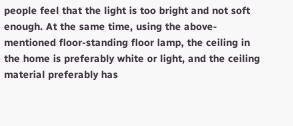people feel that the light is too bright and not soft enough. At the same time, using the above-mentioned floor-standing floor lamp, the ceiling in the home is preferably white or light, and the ceiling material preferably has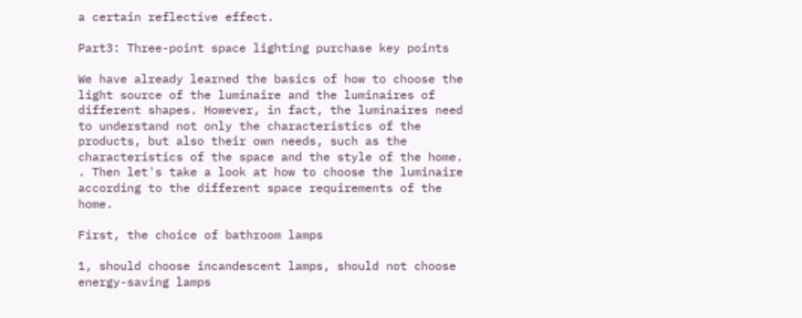a certain reflective effect.

Part3: Three-point space lighting purchase key points

We have already learned the basics of how to choose the light source of the luminaire and the luminaires of different shapes. However, in fact, the luminaires need to understand not only the characteristics of the products, but also their own needs, such as the characteristics of the space and the style of the home. . Then let's take a look at how to choose the luminaire according to the different space requirements of the home.

First, the choice of bathroom lamps

1, should choose incandescent lamps, should not choose energy-saving lamps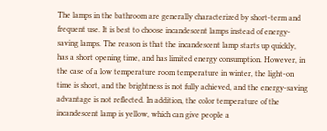The lamps in the bathroom are generally characterized by short-term and frequent use. It is best to choose incandescent lamps instead of energy-saving lamps. The reason is that the incandescent lamp starts up quickly, has a short opening time, and has limited energy consumption. However, in the case of a low temperature room temperature in winter, the light-on time is short, and the brightness is not fully achieved, and the energy-saving advantage is not reflected. In addition, the color temperature of the incandescent lamp is yellow, which can give people a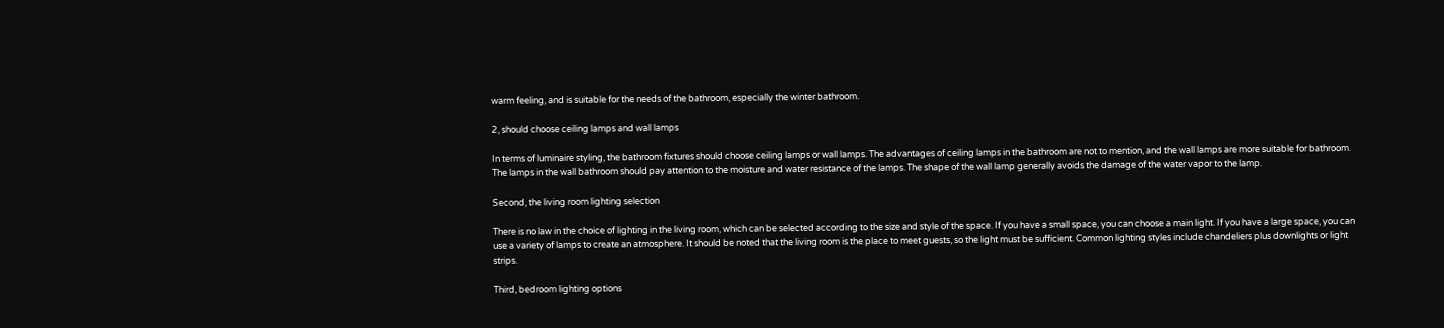warm feeling, and is suitable for the needs of the bathroom, especially the winter bathroom.

2, should choose ceiling lamps and wall lamps

In terms of luminaire styling, the bathroom fixtures should choose ceiling lamps or wall lamps. The advantages of ceiling lamps in the bathroom are not to mention, and the wall lamps are more suitable for bathroom. The lamps in the wall bathroom should pay attention to the moisture and water resistance of the lamps. The shape of the wall lamp generally avoids the damage of the water vapor to the lamp.

Second, the living room lighting selection

There is no law in the choice of lighting in the living room, which can be selected according to the size and style of the space. If you have a small space, you can choose a main light. If you have a large space, you can use a variety of lamps to create an atmosphere. It should be noted that the living room is the place to meet guests, so the light must be sufficient. Common lighting styles include chandeliers plus downlights or light strips.

Third, bedroom lighting options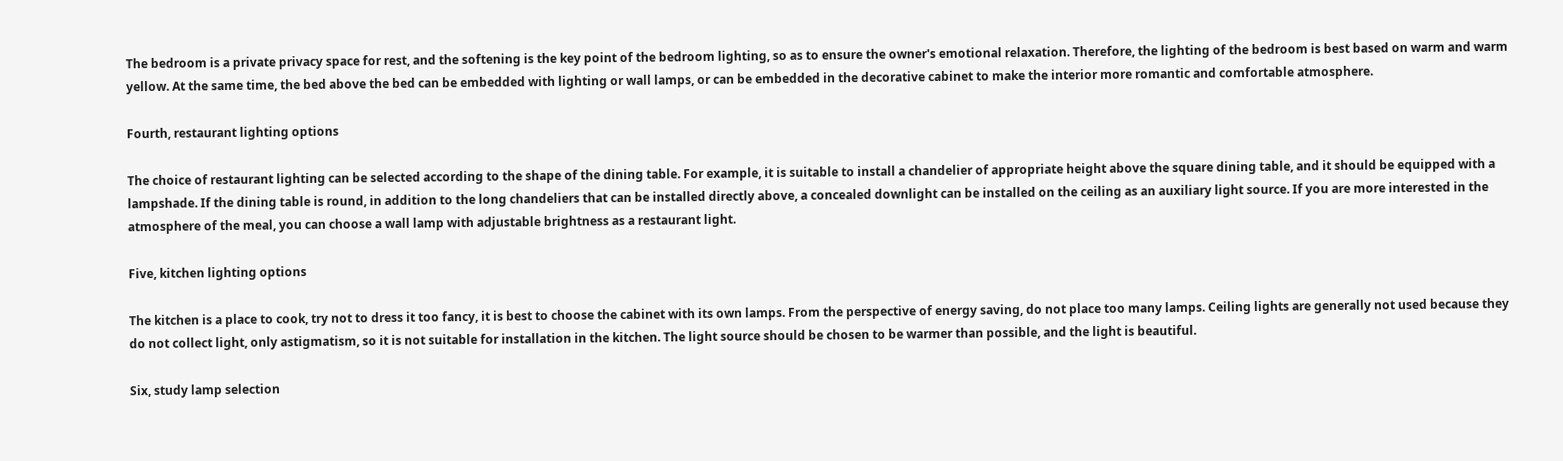The bedroom is a private privacy space for rest, and the softening is the key point of the bedroom lighting, so as to ensure the owner's emotional relaxation. Therefore, the lighting of the bedroom is best based on warm and warm yellow. At the same time, the bed above the bed can be embedded with lighting or wall lamps, or can be embedded in the decorative cabinet to make the interior more romantic and comfortable atmosphere.

Fourth, restaurant lighting options

The choice of restaurant lighting can be selected according to the shape of the dining table. For example, it is suitable to install a chandelier of appropriate height above the square dining table, and it should be equipped with a lampshade. If the dining table is round, in addition to the long chandeliers that can be installed directly above, a concealed downlight can be installed on the ceiling as an auxiliary light source. If you are more interested in the atmosphere of the meal, you can choose a wall lamp with adjustable brightness as a restaurant light.

Five, kitchen lighting options

The kitchen is a place to cook, try not to dress it too fancy, it is best to choose the cabinet with its own lamps. From the perspective of energy saving, do not place too many lamps. Ceiling lights are generally not used because they do not collect light, only astigmatism, so it is not suitable for installation in the kitchen. The light source should be chosen to be warmer than possible, and the light is beautiful.

Six, study lamp selection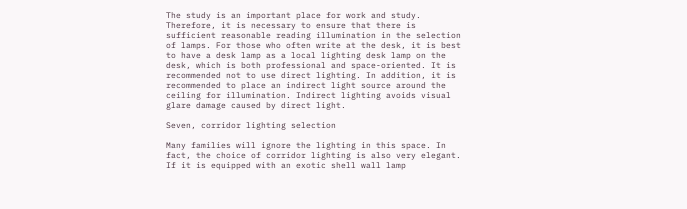The study is an important place for work and study. Therefore, it is necessary to ensure that there is sufficient reasonable reading illumination in the selection of lamps. For those who often write at the desk, it is best to have a desk lamp as a local lighting desk lamp on the desk, which is both professional and space-oriented. It is recommended not to use direct lighting. In addition, it is recommended to place an indirect light source around the ceiling for illumination. Indirect lighting avoids visual glare damage caused by direct light.

Seven, corridor lighting selection

Many families will ignore the lighting in this space. In fact, the choice of corridor lighting is also very elegant. If it is equipped with an exotic shell wall lamp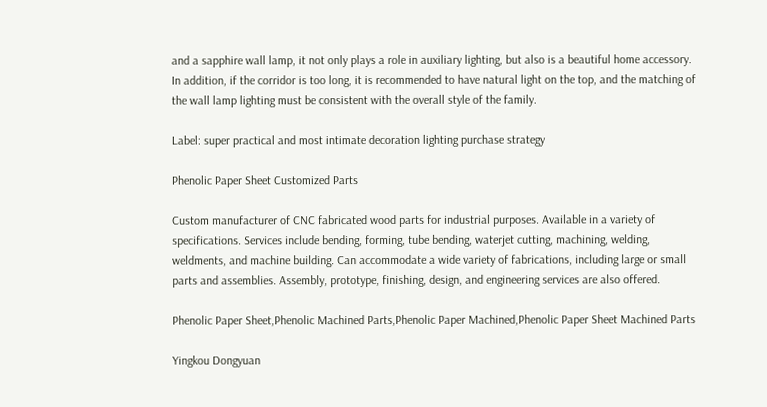and a sapphire wall lamp, it not only plays a role in auxiliary lighting, but also is a beautiful home accessory. In addition, if the corridor is too long, it is recommended to have natural light on the top, and the matching of the wall lamp lighting must be consistent with the overall style of the family.

Label: super practical and most intimate decoration lighting purchase strategy

Phenolic Paper Sheet Customized Parts

Custom manufacturer of CNC fabricated wood parts for industrial purposes. Available in a variety of specifications. Services include bending, forming, tube bending, waterjet cutting, machining, welding, weldments, and machine building. Can accommodate a wide variety of fabrications, including large or small parts and assemblies. Assembly, prototype, finishing, design, and engineering services are also offered.

Phenolic Paper Sheet,Phenolic Machined Parts,Phenolic Paper Machined,Phenolic Paper Sheet Machined Parts

Yingkou Dongyuan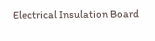Electrical Insulation Board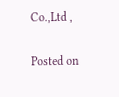Co.,Ltd ,

Posted on